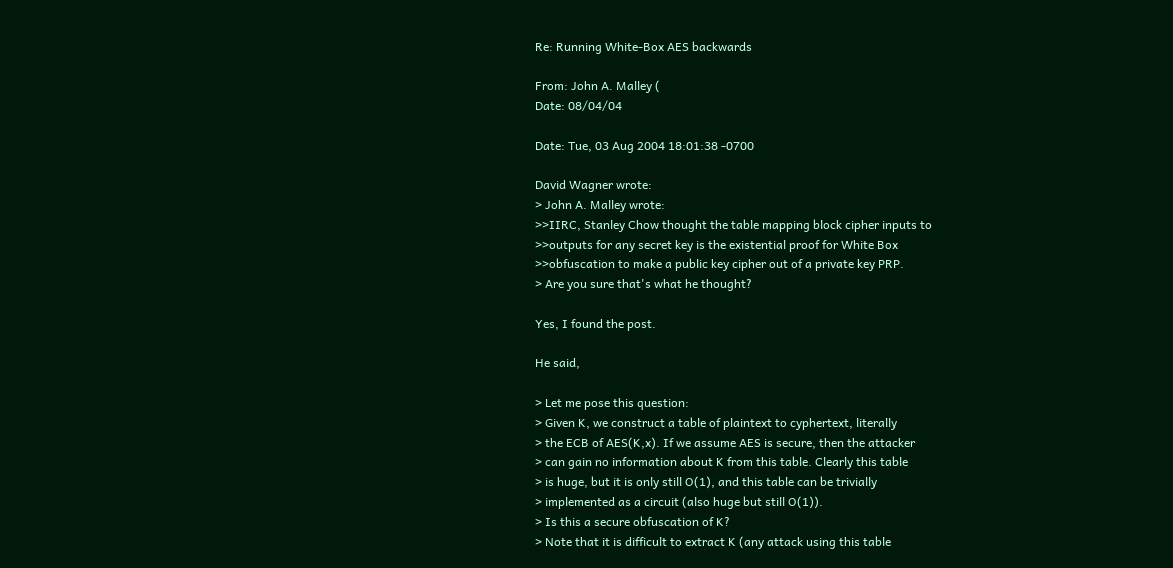Re: Running White-Box AES backwards

From: John A. Malley (
Date: 08/04/04

Date: Tue, 03 Aug 2004 18:01:38 -0700

David Wagner wrote:
> John A. Malley wrote:
>>IIRC, Stanley Chow thought the table mapping block cipher inputs to
>>outputs for any secret key is the existential proof for White Box
>>obfuscation to make a public key cipher out of a private key PRP.
> Are you sure that's what he thought?

Yes, I found the post.

He said,

> Let me pose this question:
> Given K, we construct a table of plaintext to cyphertext, literally
> the ECB of AES(K,x). If we assume AES is secure, then the attacker
> can gain no information about K from this table. Clearly this table
> is huge, but it is only still O(1), and this table can be trivially
> implemented as a circuit (also huge but still O(1)).
> Is this a secure obfuscation of K?
> Note that it is difficult to extract K (any attack using this table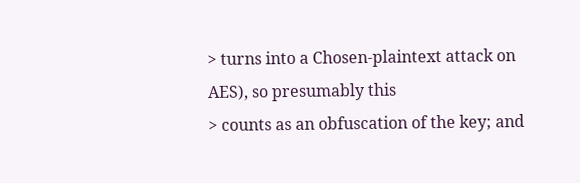> turns into a Chosen-plaintext attack on AES), so presumably this
> counts as an obfuscation of the key; and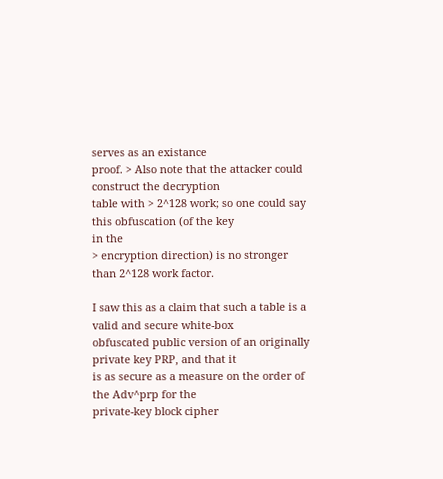serves as an existance
proof. > Also note that the attacker could construct the decryption
table with > 2^128 work; so one could say this obfuscation (of the key
in the
> encryption direction) is no stronger than 2^128 work factor.

I saw this as a claim that such a table is a valid and secure white-box
obfuscated public version of an originally private key PRP, and that it
is as secure as a measure on the order of the Adv^prp for the
private-key block cipher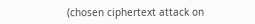(chosen ciphertext attack on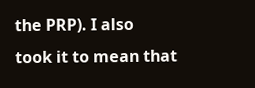the PRP). I also
took it to mean that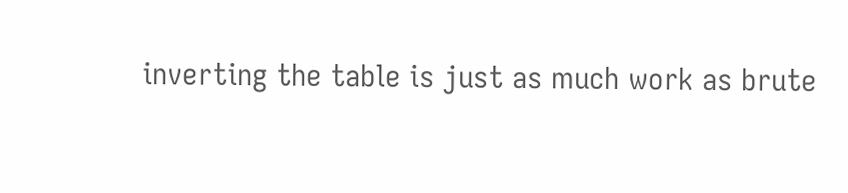inverting the table is just as much work as brute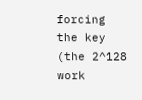forcing the key (the 2^128 work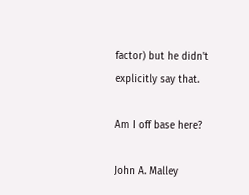factor) but he didn't explicitly say that.

Am I off base here?

John A. Malley